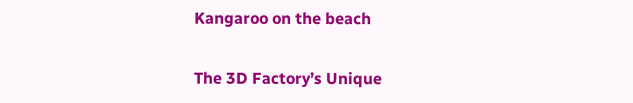Kangaroo on the beach

The 3D Factory’s Unique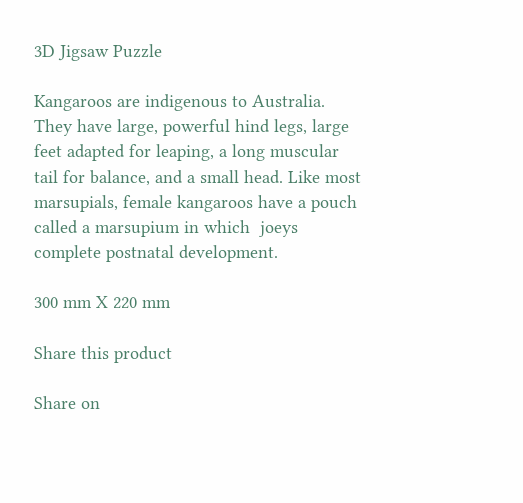3D Jigsaw Puzzle

Kangaroos are indigenous to Australia. They have large, powerful hind legs, large feet adapted for leaping, a long muscular tail for balance, and a small head. Like most marsupials, female kangaroos have a pouch called a marsupium in which  joeys complete postnatal development.

300 mm X 220 mm

Share this product

Share on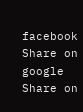facebook
Share on google
Share on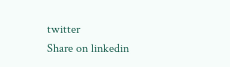twitter
Share on linkedin